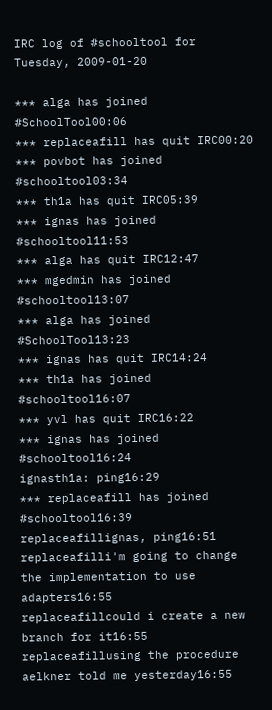IRC log of #schooltool for Tuesday, 2009-01-20

*** alga has joined #SchoolTool00:06
*** replaceafill has quit IRC00:20
*** povbot has joined #schooltool03:34
*** th1a has quit IRC05:39
*** ignas has joined #schooltool11:53
*** alga has quit IRC12:47
*** mgedmin has joined #schooltool13:07
*** alga has joined #SchoolTool13:23
*** ignas has quit IRC14:24
*** th1a has joined #schooltool16:07
*** yvl has quit IRC16:22
*** ignas has joined #schooltool16:24
ignasth1a: ping16:29
*** replaceafill has joined #schooltool16:39
replaceafillignas, ping16:51
replaceafilli'm going to change the implementation to use adapters16:55
replaceafillcould i create a new branch for it16:55
replaceafillusing the procedure aelkner told me yesterday16:55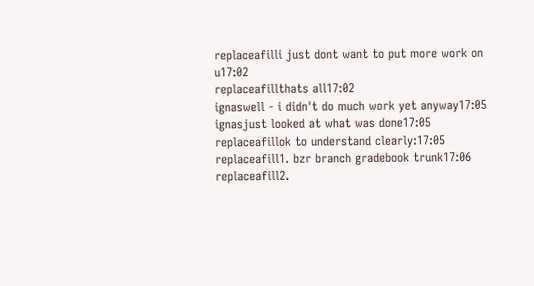replaceafilli just dont want to put more work on u17:02
replaceafillthats all17:02
ignaswell - i didn't do much work yet anyway17:05
ignasjust looked at what was done17:05
replaceafillok to understand clearly:17:05
replaceafill1. bzr branch gradebook trunk17:06
replaceafill2.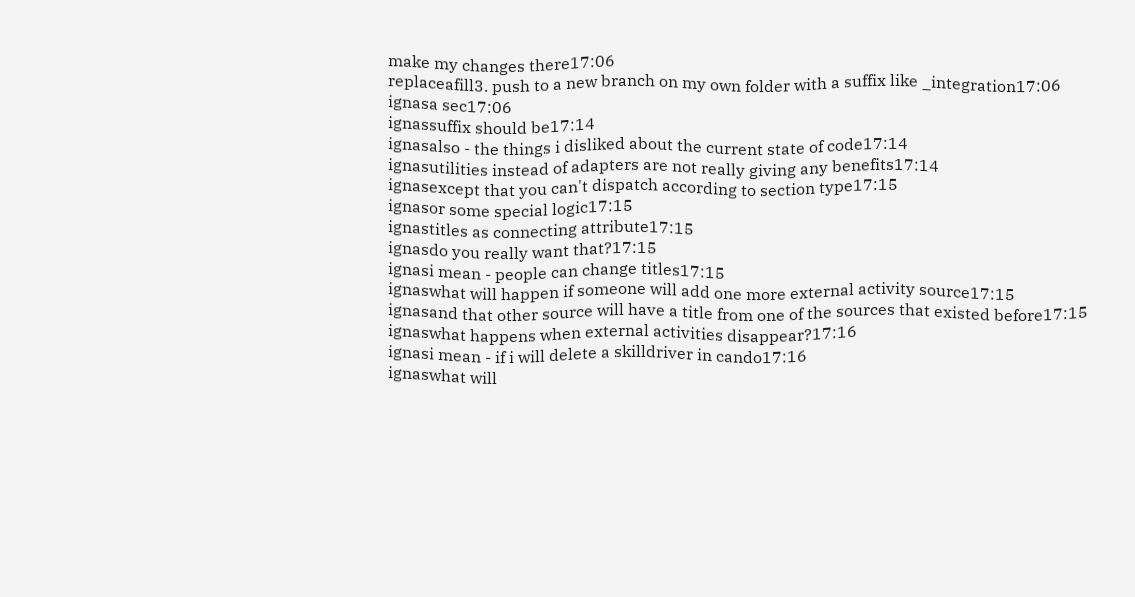make my changes there17:06
replaceafill3. push to a new branch on my own folder with a suffix like _integration17:06
ignasa sec17:06
ignassuffix should be17:14
ignasalso - the things i disliked about the current state of code17:14
ignasutilities instead of adapters are not really giving any benefits17:14
ignasexcept that you can't dispatch according to section type17:15
ignasor some special logic17:15
ignastitles as connecting attribute17:15
ignasdo you really want that?17:15
ignasi mean - people can change titles17:15
ignaswhat will happen if someone will add one more external activity source17:15
ignasand that other source will have a title from one of the sources that existed before17:15
ignaswhat happens when external activities disappear?17:16
ignasi mean - if i will delete a skilldriver in cando17:16
ignaswhat will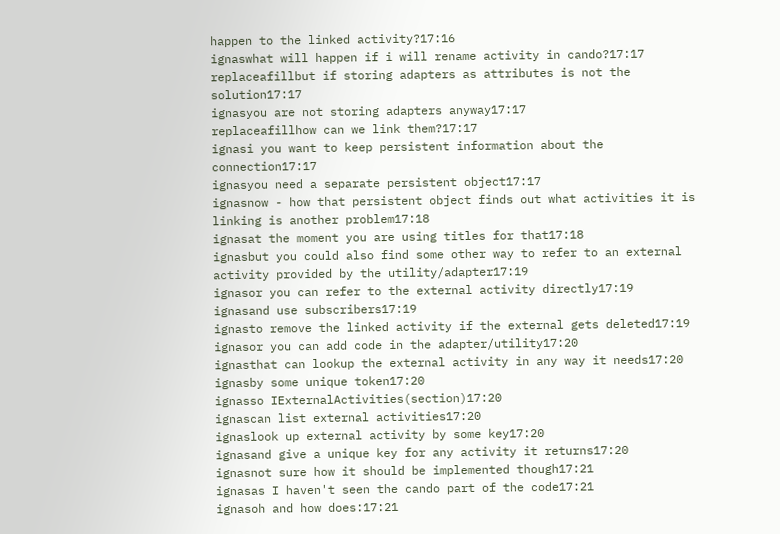happen to the linked activity?17:16
ignaswhat will happen if i will rename activity in cando?17:17
replaceafillbut if storing adapters as attributes is not the solution17:17
ignasyou are not storing adapters anyway17:17
replaceafillhow can we link them?17:17
ignasi you want to keep persistent information about the connection17:17
ignasyou need a separate persistent object17:17
ignasnow - how that persistent object finds out what activities it is linking is another problem17:18
ignasat the moment you are using titles for that17:18
ignasbut you could also find some other way to refer to an external activity provided by the utility/adapter17:19
ignasor you can refer to the external activity directly17:19
ignasand use subscribers17:19
ignasto remove the linked activity if the external gets deleted17:19
ignasor you can add code in the adapter/utility17:20
ignasthat can lookup the external activity in any way it needs17:20
ignasby some unique token17:20
ignasso IExternalActivities(section)17:20
ignascan list external activities17:20
ignaslook up external activity by some key17:20
ignasand give a unique key for any activity it returns17:20
ignasnot sure how it should be implemented though17:21
ignasas I haven't seen the cando part of the code17:21
ignasoh and how does:17:21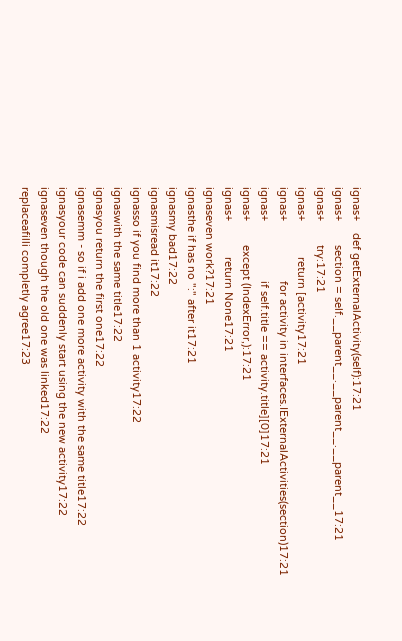ignas+    def getExternalActivity(self):17:21
ignas+        section = self.__parent__.__parent__.__parent__17:21
ignas+        try:17:21
ignas+            return [activity17:21
ignas+                    for activity in interfaces.IExternalActivities(section)17:21
ignas+                    if self.title == activity.title][0]17:21
ignas+        except (IndexError,):17:21
ignas+            return None17:21
ignaseven work?17:21
ignasthe if has no ":" after it17:21
ignasmy bad17:22
ignasmisread it17:22
ignasso if you find more than 1 activity17:22
ignaswith the same title17:22
ignasyou return the first one17:22
ignasemm - so if i add one more activity with the same title17:22
ignasyour code can suddenly start using the new activity17:22
ignaseven though the old one was linked17:22
replaceafilli completly agree17:23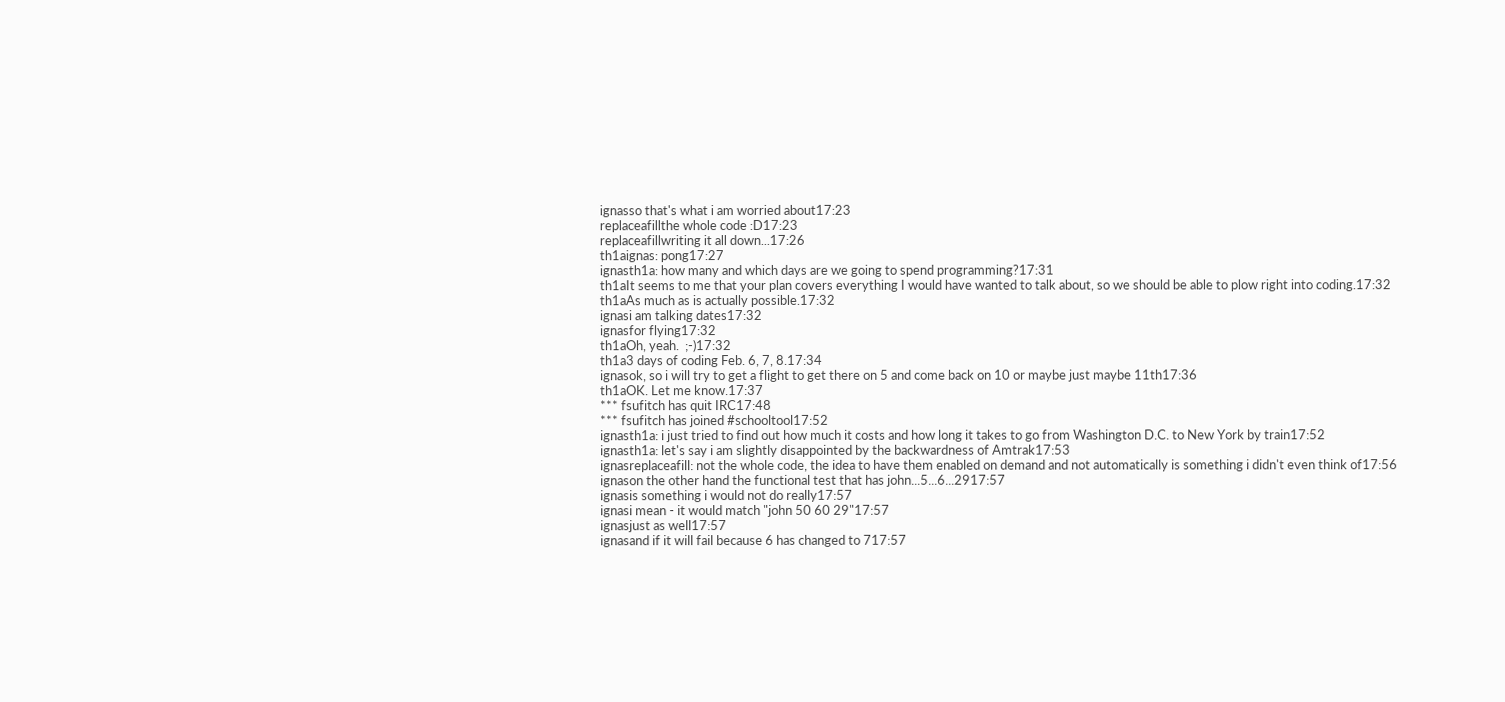ignasso that's what i am worried about17:23
replaceafillthe whole code :D17:23
replaceafillwriting it all down...17:26
th1aignas: pong17:27
ignasth1a: how many and which days are we going to spend programming?17:31
th1aIt seems to me that your plan covers everything I would have wanted to talk about, so we should be able to plow right into coding.17:32
th1aAs much as is actually possible.17:32
ignasi am talking dates17:32
ignasfor flying17:32
th1aOh, yeah.  ;-)17:32
th1a3 days of coding Feb. 6, 7, 8.17:34
ignasok, so i will try to get a flight to get there on 5 and come back on 10 or maybe just maybe 11th17:36
th1aOK. Let me know.17:37
*** fsufitch has quit IRC17:48
*** fsufitch has joined #schooltool17:52
ignasth1a: i just tried to find out how much it costs and how long it takes to go from Washington D.C. to New York by train17:52
ignasth1a: let's say i am slightly disappointed by the backwardness of Amtrak17:53
ignasreplaceafill: not the whole code, the idea to have them enabled on demand and not automatically is something i didn't even think of17:56
ignason the other hand the functional test that has john...5...6...2917:57
ignasis something i would not do really17:57
ignasi mean - it would match "john 50 60 29"17:57
ignasjust as well17:57
ignasand if it will fail because 6 has changed to 717:57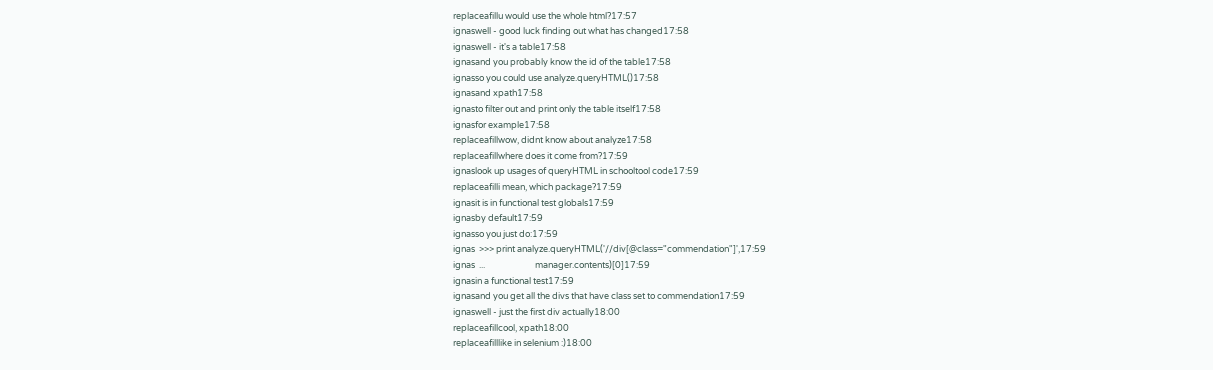replaceafillu would use the whole html?17:57
ignaswell - good luck finding out what has changed17:58
ignaswell - it's a table17:58
ignasand you probably know the id of the table17:58
ignasso you could use analyze.queryHTML()17:58
ignasand xpath17:58
ignasto filter out and print only the table itself17:58
ignasfor example17:58
replaceafillwow, didnt know about analyze17:58
replaceafillwhere does it come from?17:59
ignaslook up usages of queryHTML in schooltool code17:59
replaceafilli mean, which package?17:59
ignasit is in functional test globals17:59
ignasby default17:59
ignasso you just do:17:59
ignas  >>> print analyze.queryHTML('//div[@class="commendation"]',17:59
ignas  ...                         manager.contents)[0]17:59
ignasin a functional test17:59
ignasand you get all the divs that have class set to commendation17:59
ignaswell - just the first div actually18:00
replaceafillcool, xpath18:00
replaceafilllike in selenium :)18:00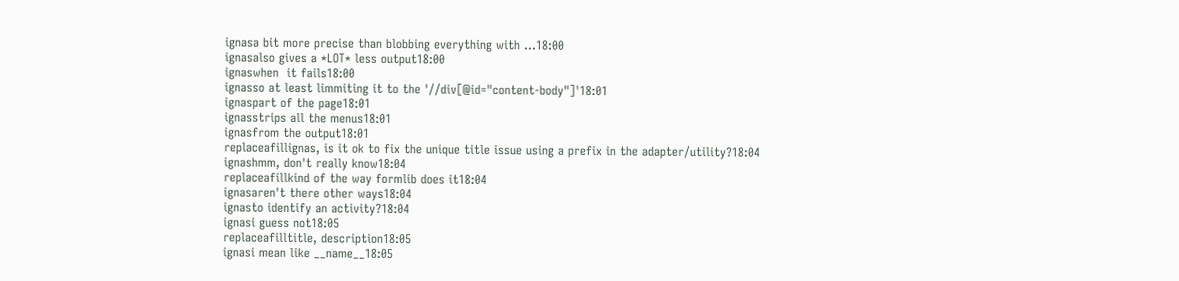ignasa bit more precise than blobbing everything with ...18:00
ignasalso gives a *LOT* less output18:00
ignaswhen  it fails18:00
ignasso at least limmiting it to the '//div[@id="content-body"]'18:01
ignaspart of the page18:01
ignasstrips all the menus18:01
ignasfrom the output18:01
replaceafillignas, is it ok to fix the unique title issue using a prefix in the adapter/utility?18:04
ignashmm, don't really know18:04
replaceafillkind of the way formlib does it18:04
ignasaren't there other ways18:04
ignasto identify an activity?18:04
ignasi guess not18:05
replaceafilltitle, description18:05
ignasi mean like __name__18:05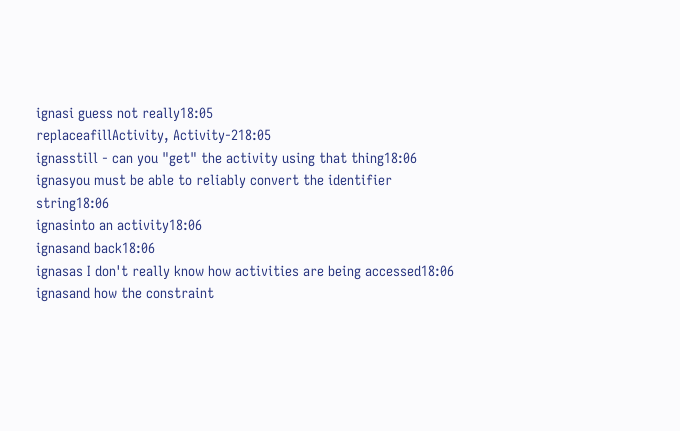ignasi guess not really18:05
replaceafillActivity, Activity-218:05
ignasstill - can you "get" the activity using that thing18:06
ignasyou must be able to reliably convert the identifier string18:06
ignasinto an activity18:06
ignasand back18:06
ignasas I don't really know how activities are being accessed18:06
ignasand how the constraint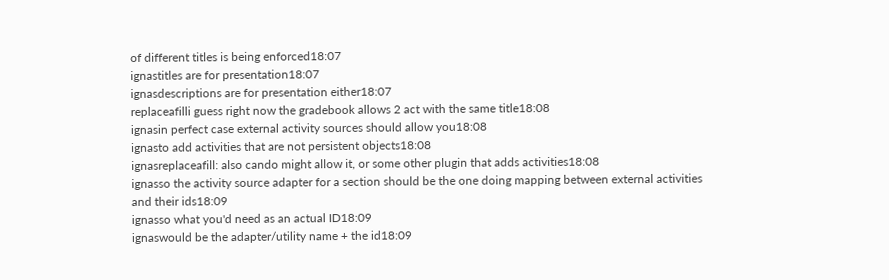of different titles is being enforced18:07
ignastitles are for presentation18:07
ignasdescriptions are for presentation either18:07
replaceafilli guess right now the gradebook allows 2 act with the same title18:08
ignasin perfect case external activity sources should allow you18:08
ignasto add activities that are not persistent objects18:08
ignasreplaceafill: also cando might allow it, or some other plugin that adds activities18:08
ignasso the activity source adapter for a section should be the one doing mapping between external activities and their ids18:09
ignasso what you'd need as an actual ID18:09
ignaswould be the adapter/utility name + the id18:09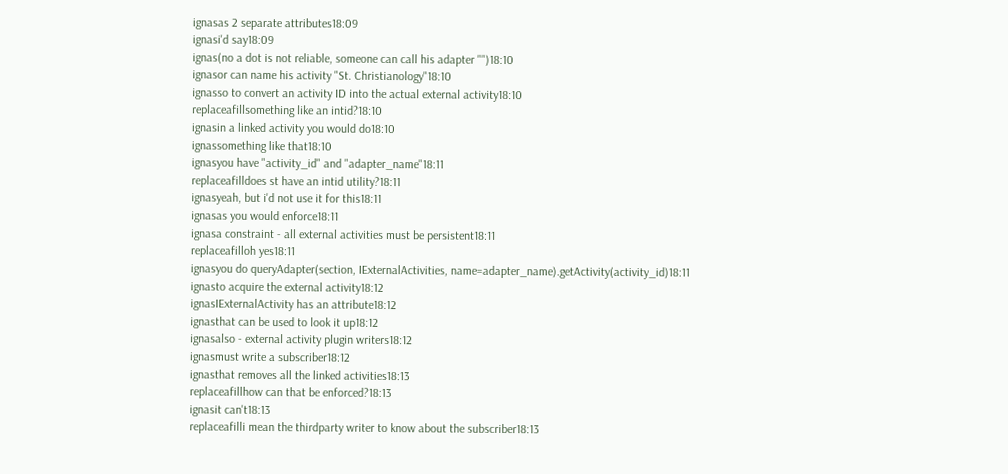ignasas 2 separate attributes18:09
ignasi'd say18:09
ignas(no a dot is not reliable, someone can call his adapter "")18:10
ignasor can name his activity "St. Christianology"18:10
ignasso to convert an activity ID into the actual external activity18:10
replaceafillsomething like an intid?18:10
ignasin a linked activity you would do18:10
ignassomething like that18:10
ignasyou have "activity_id" and "adapter_name"18:11
replaceafilldoes st have an intid utility?18:11
ignasyeah, but i'd not use it for this18:11
ignasas you would enforce18:11
ignasa constraint - all external activities must be persistent18:11
replaceafilloh yes18:11
ignasyou do queryAdapter(section, IExternalActivities, name=adapter_name).getActivity(activity_id)18:11
ignasto acquire the external activity18:12
ignasIExternalActivity has an attribute18:12
ignasthat can be used to look it up18:12
ignasalso - external activity plugin writers18:12
ignasmust write a subscriber18:12
ignasthat removes all the linked activities18:13
replaceafillhow can that be enforced?18:13
ignasit can't18:13
replaceafilli mean the thirdparty writer to know about the subscriber18:13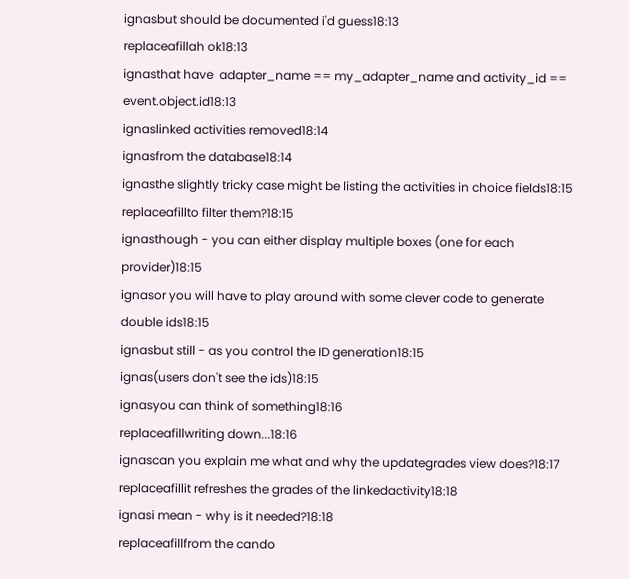ignasbut should be documented i'd guess18:13
replaceafillah ok18:13
ignasthat have  adapter_name == my_adapter_name and activity_id == event.object.id18:13
ignaslinked activities removed18:14
ignasfrom the database18:14
ignasthe slightly tricky case might be listing the activities in choice fields18:15
replaceafillto filter them?18:15
ignasthough - you can either display multiple boxes (one for each provider)18:15
ignasor you will have to play around with some clever code to generate double ids18:15
ignasbut still - as you control the ID generation18:15
ignas(users don't see the ids)18:15
ignasyou can think of something18:16
replaceafillwriting down...18:16
ignascan you explain me what and why the updategrades view does?18:17
replaceafillit refreshes the grades of the linkedactivity18:18
ignasi mean - why is it needed?18:18
replaceafillfrom the cando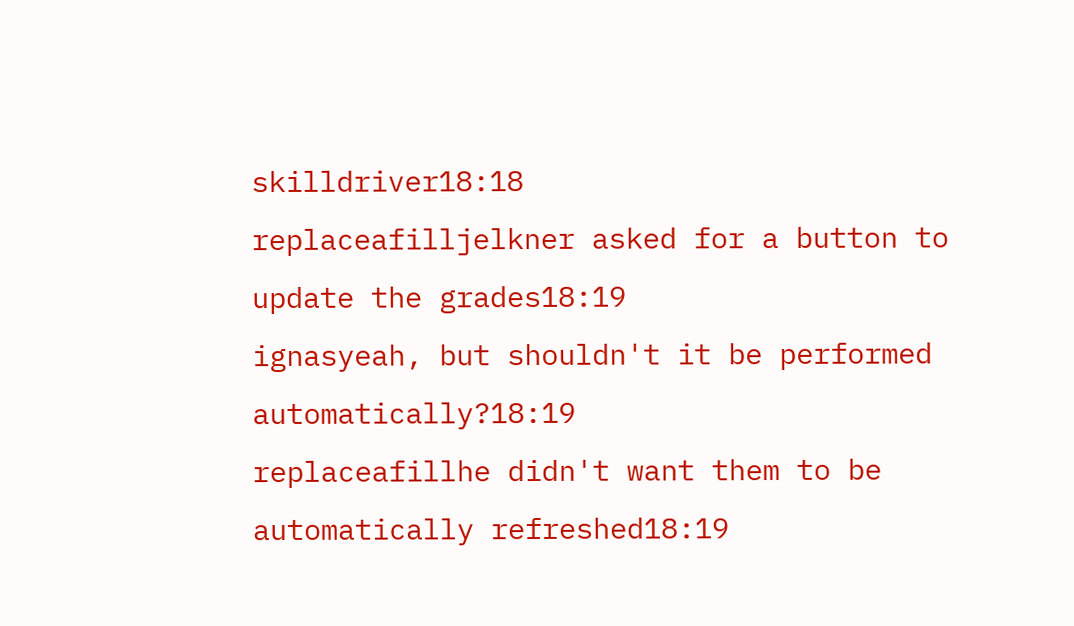skilldriver18:18
replaceafilljelkner asked for a button to update the grades18:19
ignasyeah, but shouldn't it be performed automatically?18:19
replaceafillhe didn't want them to be automatically refreshed18:19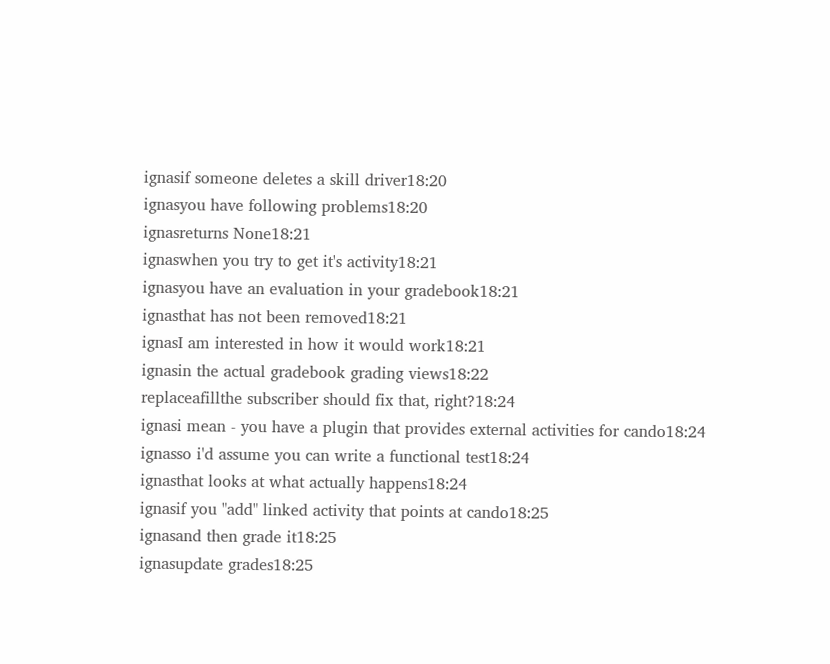ignasif someone deletes a skill driver18:20
ignasyou have following problems18:20
ignasreturns None18:21
ignaswhen you try to get it's activity18:21
ignasyou have an evaluation in your gradebook18:21
ignasthat has not been removed18:21
ignasI am interested in how it would work18:21
ignasin the actual gradebook grading views18:22
replaceafillthe subscriber should fix that, right?18:24
ignasi mean - you have a plugin that provides external activities for cando18:24
ignasso i'd assume you can write a functional test18:24
ignasthat looks at what actually happens18:24
ignasif you "add" linked activity that points at cando18:25
ignasand then grade it18:25
ignasupdate grades18:25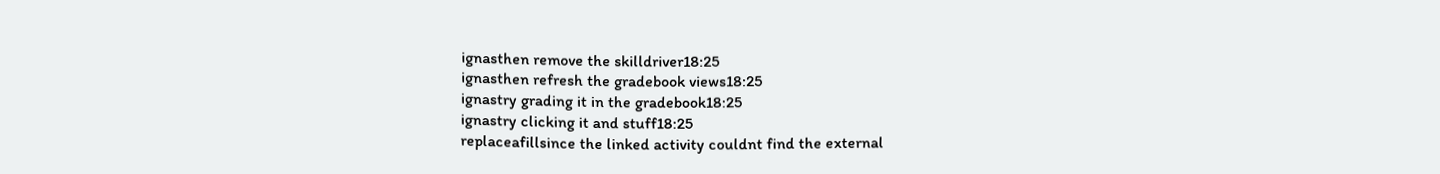ignasthen remove the skilldriver18:25
ignasthen refresh the gradebook views18:25
ignastry grading it in the gradebook18:25
ignastry clicking it and stuff18:25
replaceafillsince the linked activity couldnt find the external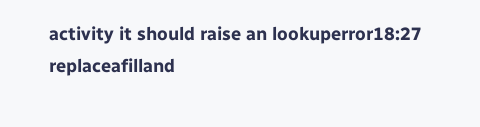activity it should raise an lookuperror18:27
replaceafilland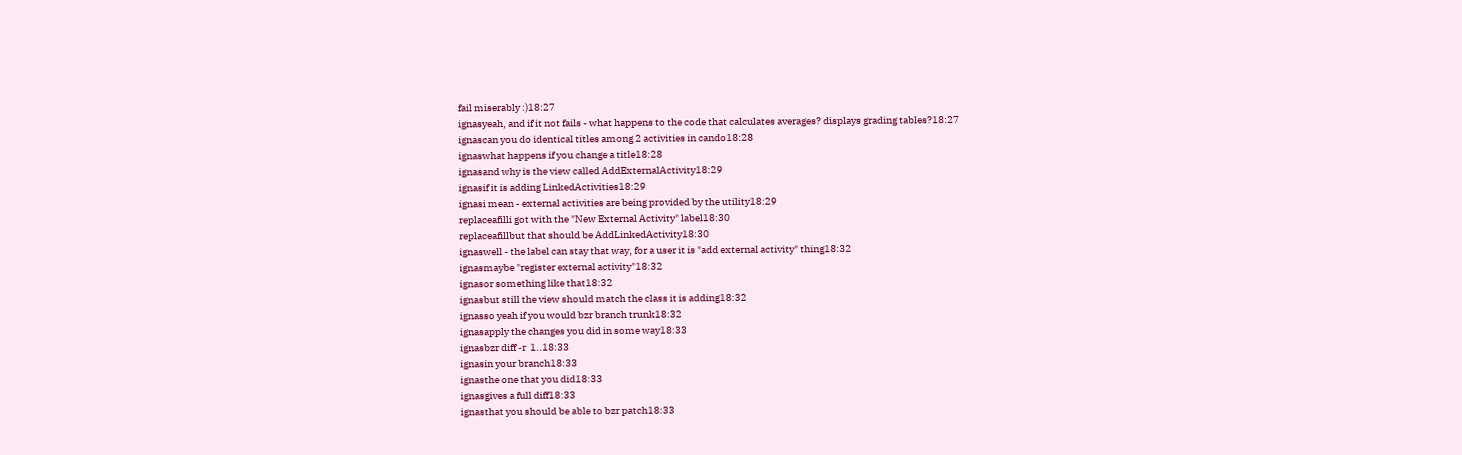fail miserably :)18:27
ignasyeah, and if it not fails - what happens to the code that calculates averages? displays grading tables?18:27
ignascan you do identical titles among 2 activities in cando18:28
ignaswhat happens if you change a title18:28
ignasand why is the view called AddExternalActivity18:29
ignasif it is adding LinkedActivities18:29
ignasi mean - external activities are being provided by the utility18:29
replaceafilli got with the "New External Activity" label18:30
replaceafillbut that should be AddLinkedActivity18:30
ignaswell - the label can stay that way, for a user it is "add external activity" thing18:32
ignasmaybe "register external activity"18:32
ignasor something like that18:32
ignasbut still the view should match the class it is adding18:32
ignasso yeah if you would bzr branch trunk18:32
ignasapply the changes you did in some way18:33
ignasbzr diff -r  1..18:33
ignasin your branch18:33
ignasthe one that you did18:33
ignasgives a full diff18:33
ignasthat you should be able to bzr patch18:33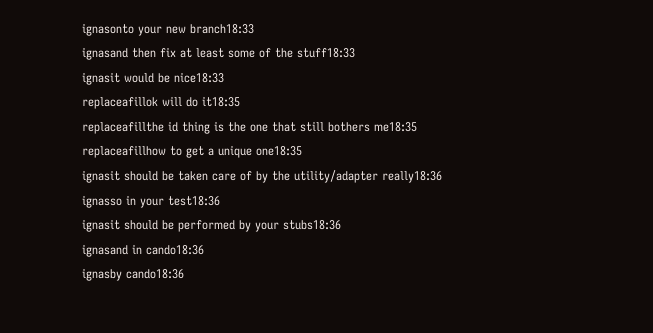ignasonto your new branch18:33
ignasand then fix at least some of the stuff18:33
ignasit would be nice18:33
replaceafillok will do it18:35
replaceafillthe id thing is the one that still bothers me18:35
replaceafillhow to get a unique one18:35
ignasit should be taken care of by the utility/adapter really18:36
ignasso in your test18:36
ignasit should be performed by your stubs18:36
ignasand in cando18:36
ignasby cando18:36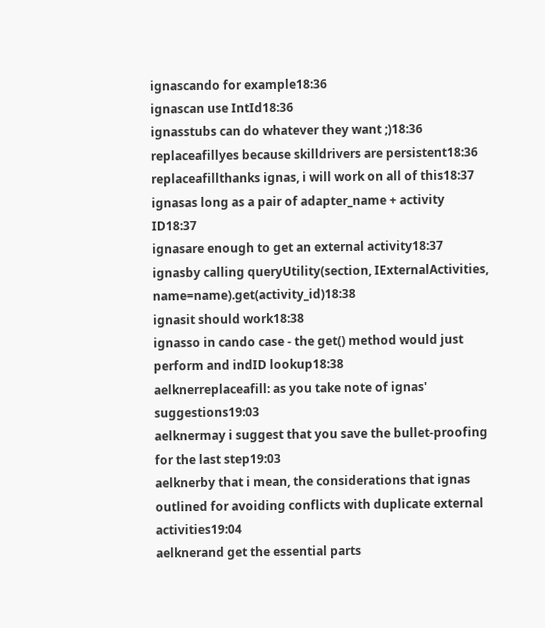ignascando for example18:36
ignascan use IntId18:36
ignasstubs can do whatever they want ;)18:36
replaceafillyes because skilldrivers are persistent18:36
replaceafillthanks ignas, i will work on all of this18:37
ignasas long as a pair of adapter_name + activity ID18:37
ignasare enough to get an external activity18:37
ignasby calling queryUtility(section, IExternalActivities, name=name).get(activity_id)18:38
ignasit should work18:38
ignasso in cando case - the get() method would just perform and indID lookup18:38
aelknerreplaceafill: as you take note of ignas' suggestions19:03
aelknermay i suggest that you save the bullet-proofing for the last step19:03
aelknerby that i mean, the considerations that ignas outlined for avoiding conflicts with duplicate external activities19:04
aelknerand get the essential parts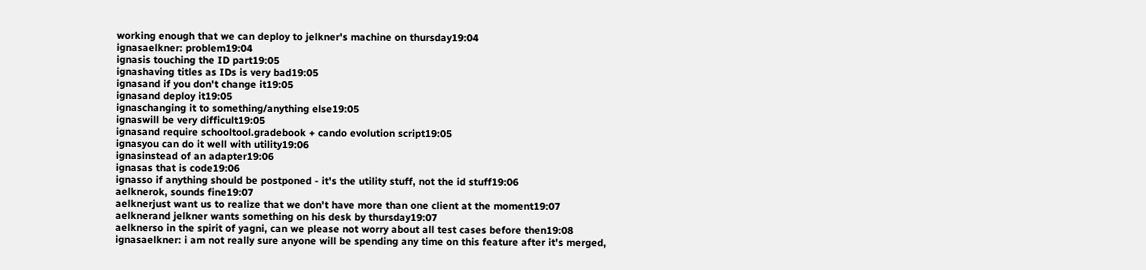working enough that we can deploy to jelkner's machine on thursday19:04
ignasaelkner: problem19:04
ignasis touching the ID part19:05
ignashaving titles as IDs is very bad19:05
ignasand if you don't change it19:05
ignasand deploy it19:05
ignaschanging it to something/anything else19:05
ignaswill be very difficult19:05
ignasand require schooltool.gradebook + cando evolution script19:05
ignasyou can do it well with utility19:06
ignasinstead of an adapter19:06
ignasas that is code19:06
ignasso if anything should be postponed - it's the utility stuff, not the id stuff19:06
aelknerok, sounds fine19:07
aelknerjust want us to realize that we don't have more than one client at the moment19:07
aelknerand jelkner wants something on his desk by thursday19:07
aelknerso in the spirit of yagni, can we please not worry about all test cases before then19:08
ignasaelkner: i am not really sure anyone will be spending any time on this feature after it's merged,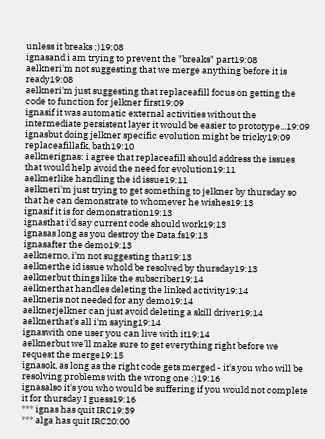unless it breaks ;)19:08
ignasand i am trying to prevent the "breaks" part19:08
aelkneri'm not suggesting that we merge anything before it is ready19:08
aelkneri'm just suggesting that replaceafill focus on getting the code to function for jelkner first19:09
ignasif it was automatic external activities without the intermediate persistent layer it would be easier to prototype...19:09
ignasbut doing jelkner specific evolution might be tricky19:09
replaceafillafk, bath19:10
aelknerignas: i agree that replaceafill should address the issues that would help avoid the need for evolution19:11
aelknerlike handling the id issue19:11
aelkneri'm just trying to get something to jelkner by thursday so that he can demonstrate to whomever he wishes19:13
ignasif it is for demonstration19:13
ignasthat i'd say current code should work19:13
ignasas long as you destroy the Data.fs19:13
ignasafter the demo19:13
aelknerno, i'm not suggesting that19:13
aelknerthe id issue whold be resolved by thursday19:13
aelknerbut things like the subscriber19:14
aelknerthat handles deleting the linked activity19:14
aelkneris not needed for any demo19:14
aelknerjelkner can just avoid deleting a skill driver19:14
aelknerthat's all i'm saying19:14
ignaswith one user you can live with it19:14
aelknerbut we'll make sure to get everything right before we request the merge19:15
ignasok, as long as the right code gets merged - it's you who will be resolving problems with the wrong one ;)19:16
ignasalso it's you who would be suffering if you would not complete it for thursday I guess19:16
*** ignas has quit IRC19:39
*** alga has quit IRC20:00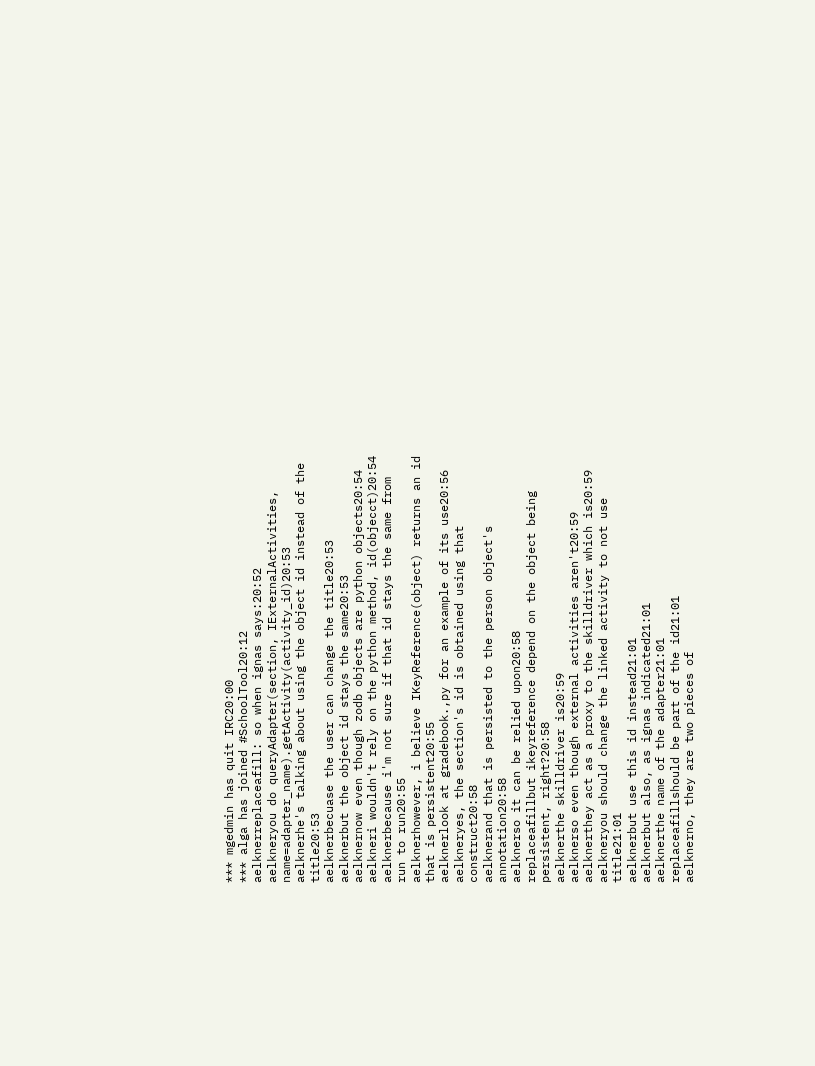*** mgedmin has quit IRC20:00
*** alga has joined #SchoolTool20:12
aelknerreplaceafill: so when ignas says:20:52
aelkneryou do queryAdapter(section, IExternalActivities, name=adapter_name).getActivity(activity_id)20:53
aelknerhe's talking about using the object id instead of the title20:53
aelknerbecuase the user can change the title20:53
aelknerbut the object id stays the same20:53
aelknernow even though zodb objects are python objects20:54
aelkneri wouldn't rely on the python method, id(objecct)20:54
aelknerbecause i'm not sure if that id stays the same from run to run20:55
aelknerhowever, i believe IKeyReference(object) returns an id that is persistent20:55
aelknerlook at gradebook.,py for an example of its use20:56
aelkneryes, the section's id is obtained using that construct20:58
aelknerand that is persisted to the person object's annotation20:58
aelknerso it can be relied upon20:58
replaceafillbut ikeyreference depend on the object being persistent, right?20:58
aelknerthe skilldriver is20:59
aelknerso even though external activities aren't20:59
aelknerthey act as a proxy to the skilldriver which is20:59
aelkneryou should change the linked activity to not use title21:01
aelknerbut use this id instead21:01
aelknerbut also, as ignas indicated21:01
aelknerthe name of the adapter21:01
replaceafillshould be part of the id21:01
aelknerno, they are two pieces of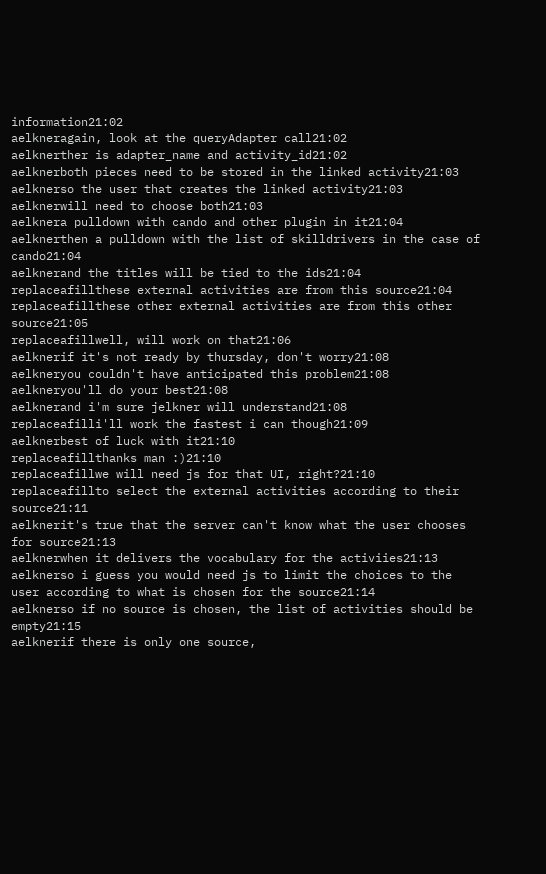information21:02
aelkneragain, look at the queryAdapter call21:02
aelknerther is adapter_name and activity_id21:02
aelknerboth pieces need to be stored in the linked activity21:03
aelknerso the user that creates the linked activity21:03
aelknerwill need to choose both21:03
aelknera pulldown with cando and other plugin in it21:04
aelknerthen a pulldown with the list of skilldrivers in the case of cando21:04
aelknerand the titles will be tied to the ids21:04
replaceafillthese external activities are from this source21:04
replaceafillthese other external activities are from this other source21:05
replaceafillwell, will work on that21:06
aelknerif it's not ready by thursday, don't worry21:08
aelkneryou couldn't have anticipated this problem21:08
aelkneryou'll do your best21:08
aelknerand i'm sure jelkner will understand21:08
replaceafilli'll work the fastest i can though21:09
aelknerbest of luck with it21:10
replaceafillthanks man :)21:10
replaceafillwe will need js for that UI, right?21:10
replaceafillto select the external activities according to their source21:11
aelknerit's true that the server can't know what the user chooses for source21:13
aelknerwhen it delivers the vocabulary for the activiies21:13
aelknerso i guess you would need js to limit the choices to the user according to what is chosen for the source21:14
aelknerso if no source is chosen, the list of activities should be empty21:15
aelknerif there is only one source,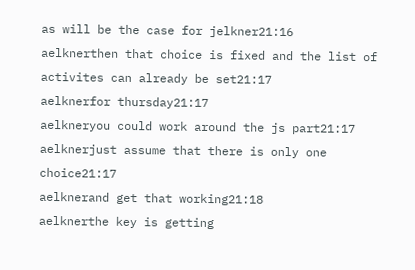as will be the case for jelkner21:16
aelknerthen that choice is fixed and the list of activites can already be set21:17
aelknerfor thursday21:17
aelkneryou could work around the js part21:17
aelknerjust assume that there is only one choice21:17
aelknerand get that working21:18
aelknerthe key is getting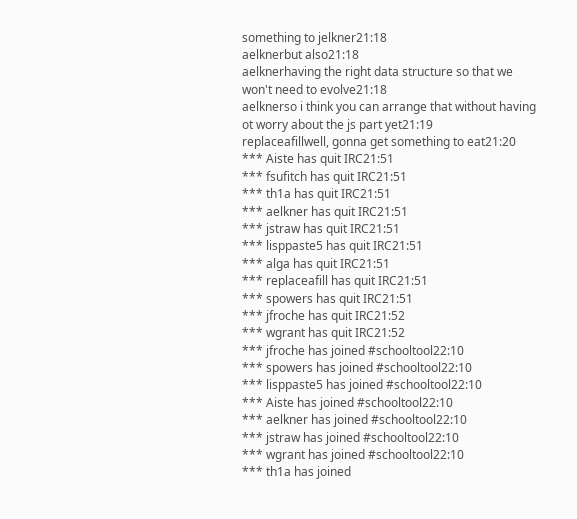something to jelkner21:18
aelknerbut also21:18
aelknerhaving the right data structure so that we won't need to evolve21:18
aelknerso i think you can arrange that without having ot worry about the js part yet21:19
replaceafillwell, gonna get something to eat21:20
*** Aiste has quit IRC21:51
*** fsufitch has quit IRC21:51
*** th1a has quit IRC21:51
*** aelkner has quit IRC21:51
*** jstraw has quit IRC21:51
*** lisppaste5 has quit IRC21:51
*** alga has quit IRC21:51
*** replaceafill has quit IRC21:51
*** spowers has quit IRC21:51
*** jfroche has quit IRC21:52
*** wgrant has quit IRC21:52
*** jfroche has joined #schooltool22:10
*** spowers has joined #schooltool22:10
*** lisppaste5 has joined #schooltool22:10
*** Aiste has joined #schooltool22:10
*** aelkner has joined #schooltool22:10
*** jstraw has joined #schooltool22:10
*** wgrant has joined #schooltool22:10
*** th1a has joined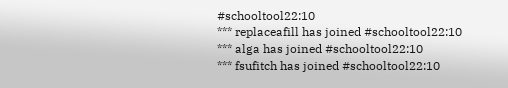#schooltool22:10
*** replaceafill has joined #schooltool22:10
*** alga has joined #schooltool22:10
*** fsufitch has joined #schooltool22:10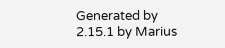Generated by 2.15.1 by Marius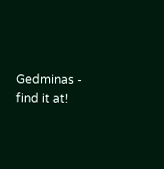Gedminas - find it at!